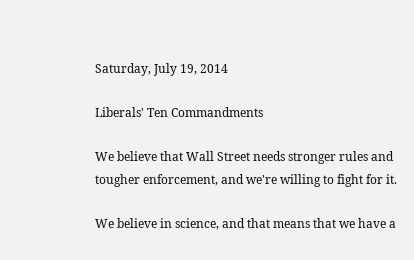Saturday, July 19, 2014

Liberals' Ten Commandments

We believe that Wall Street needs stronger rules and tougher enforcement, and we're willing to fight for it.

We believe in science, and that means that we have a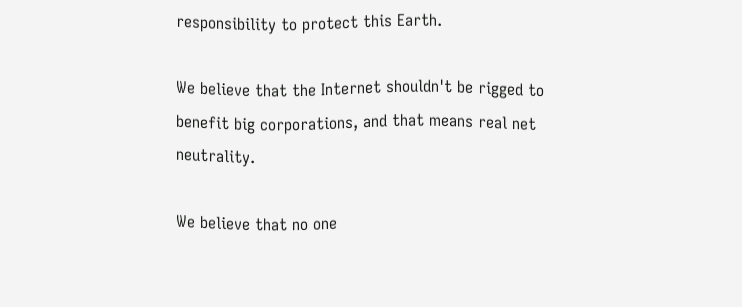responsibility to protect this Earth.

We believe that the Internet shouldn't be rigged to benefit big corporations, and that means real net neutrality.

We believe that no one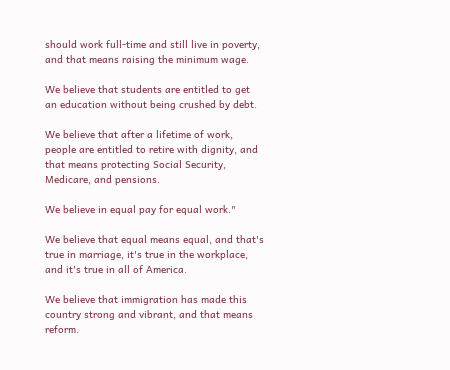should work full-time and still live in poverty, and that means raising the minimum wage.

We believe that students are entitled to get an education without being crushed by debt.

We believe that after a lifetime of work, people are entitled to retire with dignity, and that means protecting Social Security, Medicare, and pensions.

We believe in equal pay for equal work."

We believe that equal means equal, and that's true in marriage, it's true in the workplace, and it's true in all of America.

We believe that immigration has made this country strong and vibrant, and that means reform.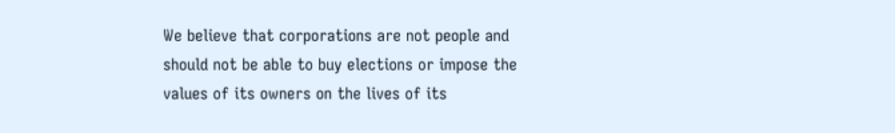We believe that corporations are not people and should not be able to buy elections or impose the values of its owners on the lives of its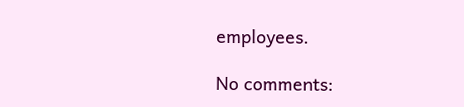employees.

No comments: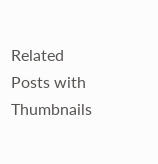Related Posts with Thumbnails